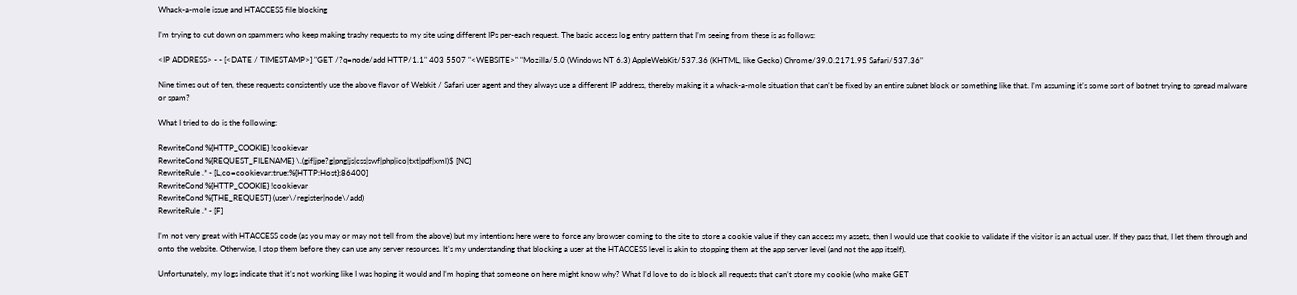Whack-a-mole issue and HTACCESS file blocking

I’m trying to cut down on spammers who keep making trashy requests to my site using different IPs per-each request. The basic access log entry pattern that I’m seeing from these is as follows:

<IP ADDRESS> - - [<DATE / TIMESTAMP>] "GET /?q=node/add HTTP/1.1" 403 5507 "<WEBSITE>" "Mozilla/5.0 (Windows NT 6.3) AppleWebKit/537.36 (KHTML, like Gecko) Chrome/39.0.2171.95 Safari/537.36"

Nine times out of ten, these requests consistently use the above flavor of Webkit / Safari user agent and they always use a different IP address, thereby making it a whack-a-mole situation that can’t be fixed by an entire subnet block or something like that. I’m assuming it’s some sort of botnet trying to spread malware or spam?

What I tried to do is the following:

RewriteCond %{HTTP_COOKIE} !cookievar
RewriteCond %{REQUEST_FILENAME} \.(gif|jpe?g|png|js|css|swf|php|ico|txt|pdf|xml)$ [NC]
RewriteRule .* - [L,co=cookievar:true:%{HTTP:Host}:86400]
RewriteCond %{HTTP_COOKIE} !cookievar
RewriteCond %{THE_REQUEST} (user\/register|node\/add)
RewriteRule .* - [F]

I’m not very great with HTACCESS code (as you may or may not tell from the above) but my intentions here were to force any browser coming to the site to store a cookie value if they can access my assets, then I would use that cookie to validate if the visitor is an actual user. If they pass that, I let them through and onto the website. Otherwise, I stop them before they can use any server resources. It’s my understanding that blocking a user at the HTACCESS level is akin to stopping them at the app server level (and not the app itself).

Unfortunately, my logs indicate that it’s not working like I was hoping it would and I’m hoping that someone on here might know why? What I’d love to do is block all requests that can’t store my cookie (who make GET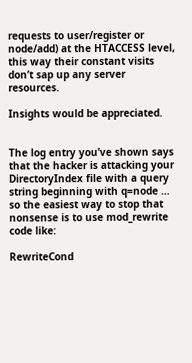requests to user/register or node/add) at the HTACCESS level, this way their constant visits don’t sap up any server resources.

Insights would be appreciated.


The log entry you’ve shown says that the hacker is attacking your DirectoryIndex file with a query string beginning with q=node … so the easiest way to stop that nonsense is to use mod_rewrite code like:

RewriteCond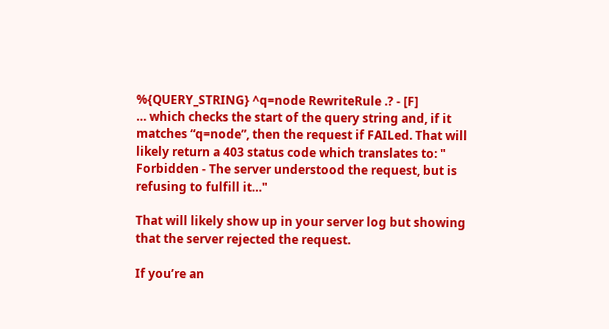%{QUERY_STRING} ^q=node RewriteRule .? - [F]
… which checks the start of the query string and, if it matches “q=node”, then the request if FAILed. That will likely return a 403 status code which translates to: " Forbidden - The server understood the request, but is refusing to fulfill it…"

That will likely show up in your server log but showing that the server rejected the request.

If you’re an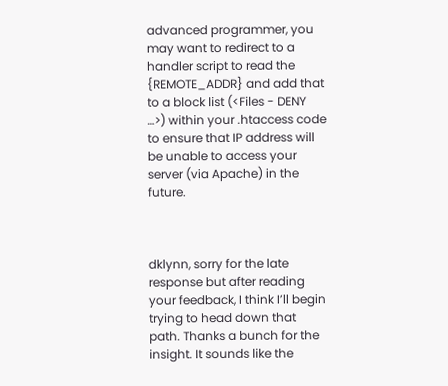advanced programmer, you may want to redirect to a handler script to read the {REMOTE_ADDR} and add that to a block list (<Files - DENY …>) within your .htaccess code to ensure that IP address will be unable to access your server (via Apache) in the future.



dklynn, sorry for the late response but after reading your feedback, I think I’ll begin trying to head down that path. Thanks a bunch for the insight. It sounds like the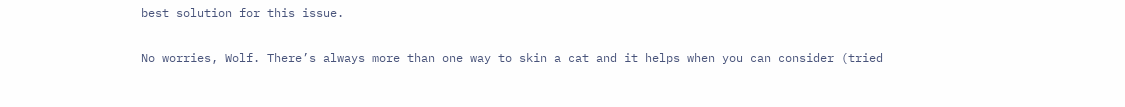best solution for this issue.

No worries, Wolf. There’s always more than one way to skin a cat and it helps when you can consider (tried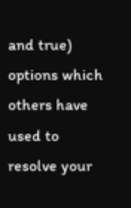and true) options which others have used to resolve your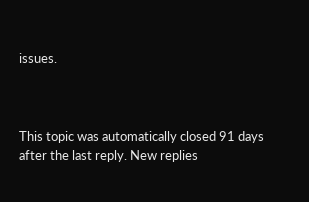issues.



This topic was automatically closed 91 days after the last reply. New replies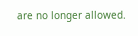are no longer allowed.